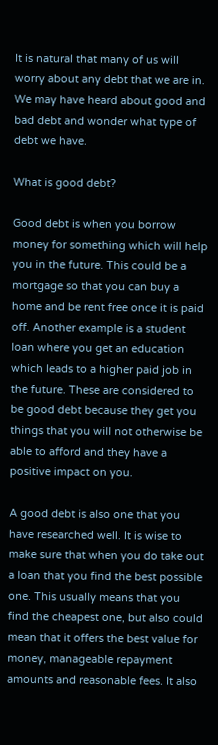It is natural that many of us will worry about any debt that we are in. We may have heard about good and bad debt and wonder what type of debt we have.

What is good debt?

Good debt is when you borrow money for something which will help you in the future. This could be a mortgage so that you can buy a home and be rent free once it is paid off. Another example is a student loan where you get an education which leads to a higher paid job in the future. These are considered to be good debt because they get you things that you will not otherwise be able to afford and they have a positive impact on you.

A good debt is also one that you have researched well. It is wise to make sure that when you do take out a loan that you find the best possible one. This usually means that you find the cheapest one, but also could mean that it offers the best value for money, manageable repayment amounts and reasonable fees. It also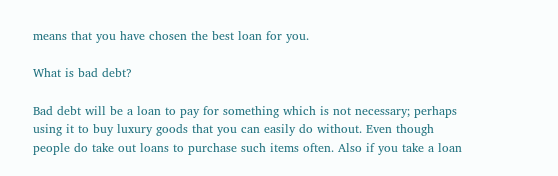means that you have chosen the best loan for you.

What is bad debt?

Bad debt will be a loan to pay for something which is not necessary; perhaps using it to buy luxury goods that you can easily do without. Even though people do take out loans to purchase such items often. Also if you take a loan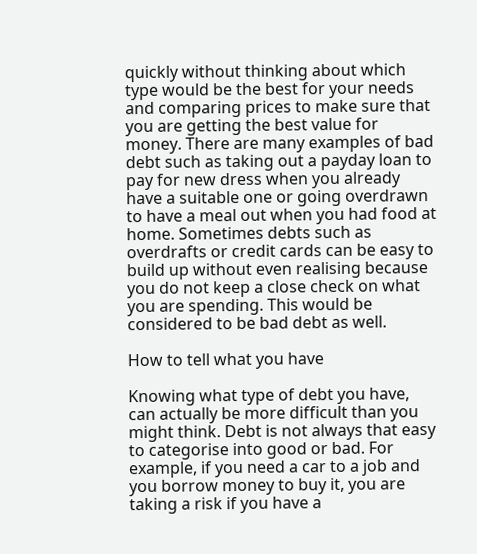quickly without thinking about which type would be the best for your needs and comparing prices to make sure that you are getting the best value for money. There are many examples of bad debt such as taking out a payday loan to pay for new dress when you already have a suitable one or going overdrawn to have a meal out when you had food at home. Sometimes debts such as overdrafts or credit cards can be easy to build up without even realising because you do not keep a close check on what you are spending. This would be considered to be bad debt as well.

How to tell what you have

Knowing what type of debt you have, can actually be more difficult than you might think. Debt is not always that easy to categorise into good or bad. For example, if you need a car to a job and you borrow money to buy it, you are taking a risk if you have a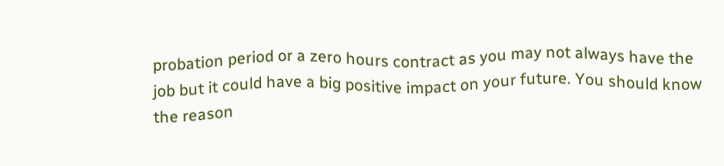probation period or a zero hours contract as you may not always have the job but it could have a big positive impact on your future. You should know the reason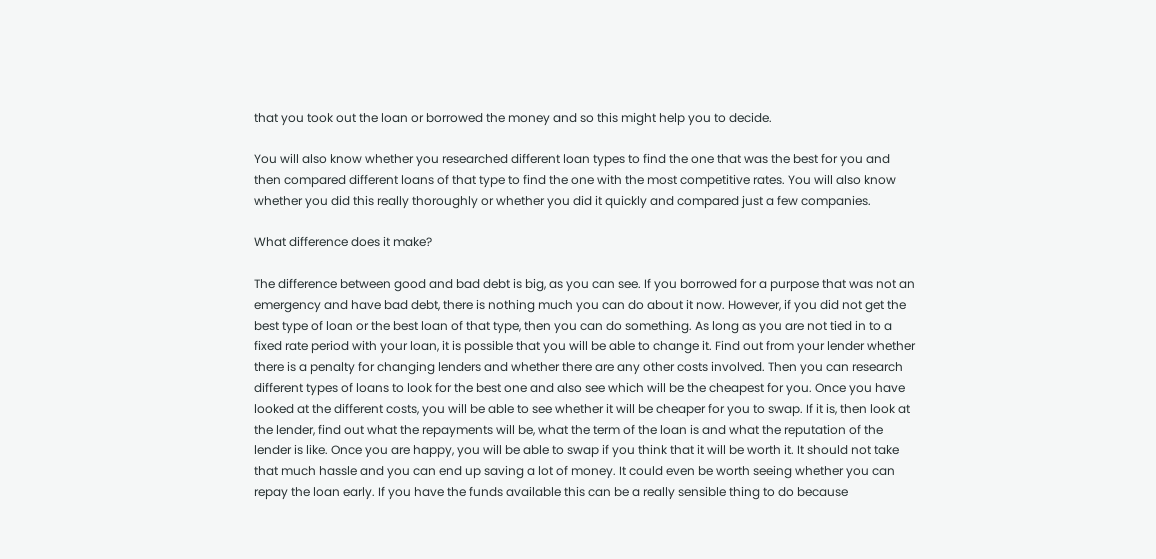that you took out the loan or borrowed the money and so this might help you to decide.

You will also know whether you researched different loan types to find the one that was the best for you and then compared different loans of that type to find the one with the most competitive rates. You will also know whether you did this really thoroughly or whether you did it quickly and compared just a few companies.

What difference does it make?

The difference between good and bad debt is big, as you can see. If you borrowed for a purpose that was not an emergency and have bad debt, there is nothing much you can do about it now. However, if you did not get the best type of loan or the best loan of that type, then you can do something. As long as you are not tied in to a fixed rate period with your loan, it is possible that you will be able to change it. Find out from your lender whether there is a penalty for changing lenders and whether there are any other costs involved. Then you can research different types of loans to look for the best one and also see which will be the cheapest for you. Once you have looked at the different costs, you will be able to see whether it will be cheaper for you to swap. If it is, then look at the lender, find out what the repayments will be, what the term of the loan is and what the reputation of the lender is like. Once you are happy, you will be able to swap if you think that it will be worth it. It should not take that much hassle and you can end up saving a lot of money. It could even be worth seeing whether you can repay the loan early. If you have the funds available this can be a really sensible thing to do because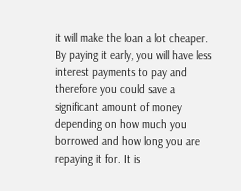it will make the loan a lot cheaper. By paying it early, you will have less interest payments to pay and therefore you could save a significant amount of money depending on how much you borrowed and how long you are repaying it for. It is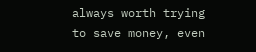always worth trying to save money, even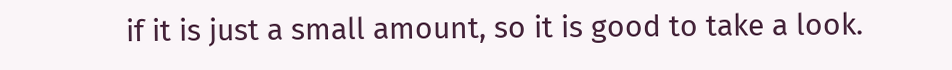if it is just a small amount, so it is good to take a look.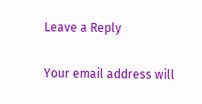Leave a Reply

Your email address will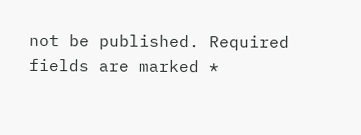not be published. Required fields are marked *